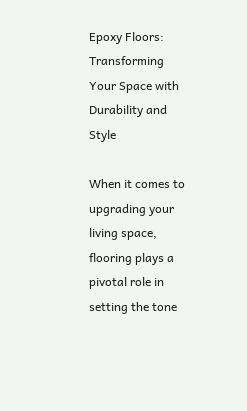Epoxy Floors: Transforming Your Space with Durability and Style

When it comes to upgrading your living space, flooring plays a pivotal role in setting the tone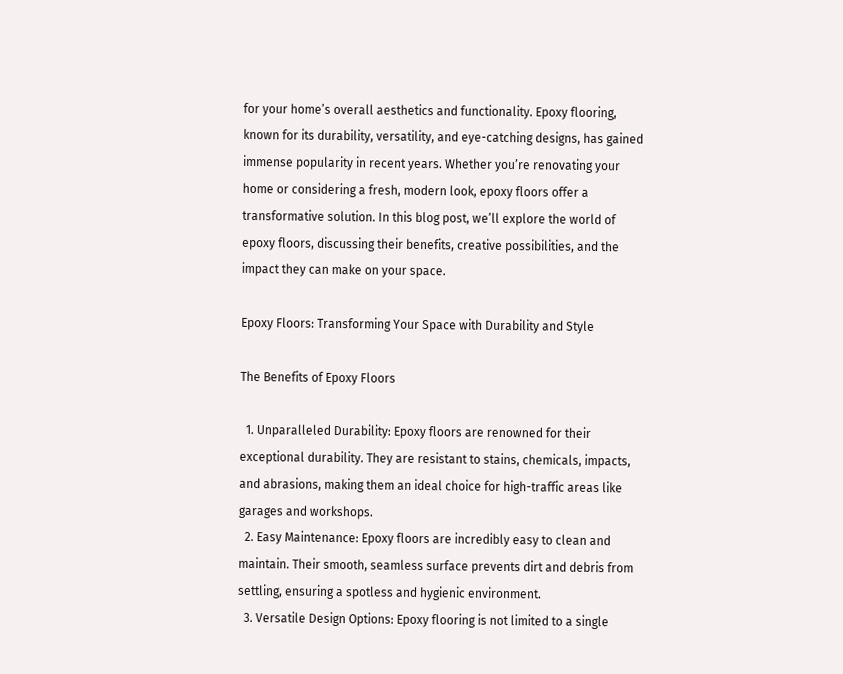for your home’s overall aesthetics and functionality. Epoxy flooring, known for its durability, versatility, and eye-catching designs, has gained immense popularity in recent years. Whether you’re renovating your home or considering a fresh, modern look, epoxy floors offer a transformative solution. In this blog post, we’ll explore the world of epoxy floors, discussing their benefits, creative possibilities, and the impact they can make on your space.

Epoxy Floors: Transforming Your Space with Durability and Style

The Benefits of Epoxy Floors

  1. Unparalleled Durability: Epoxy floors are renowned for their exceptional durability. They are resistant to stains, chemicals, impacts, and abrasions, making them an ideal choice for high-traffic areas like garages and workshops.
  2. Easy Maintenance: Epoxy floors are incredibly easy to clean and maintain. Their smooth, seamless surface prevents dirt and debris from settling, ensuring a spotless and hygienic environment.
  3. Versatile Design Options: Epoxy flooring is not limited to a single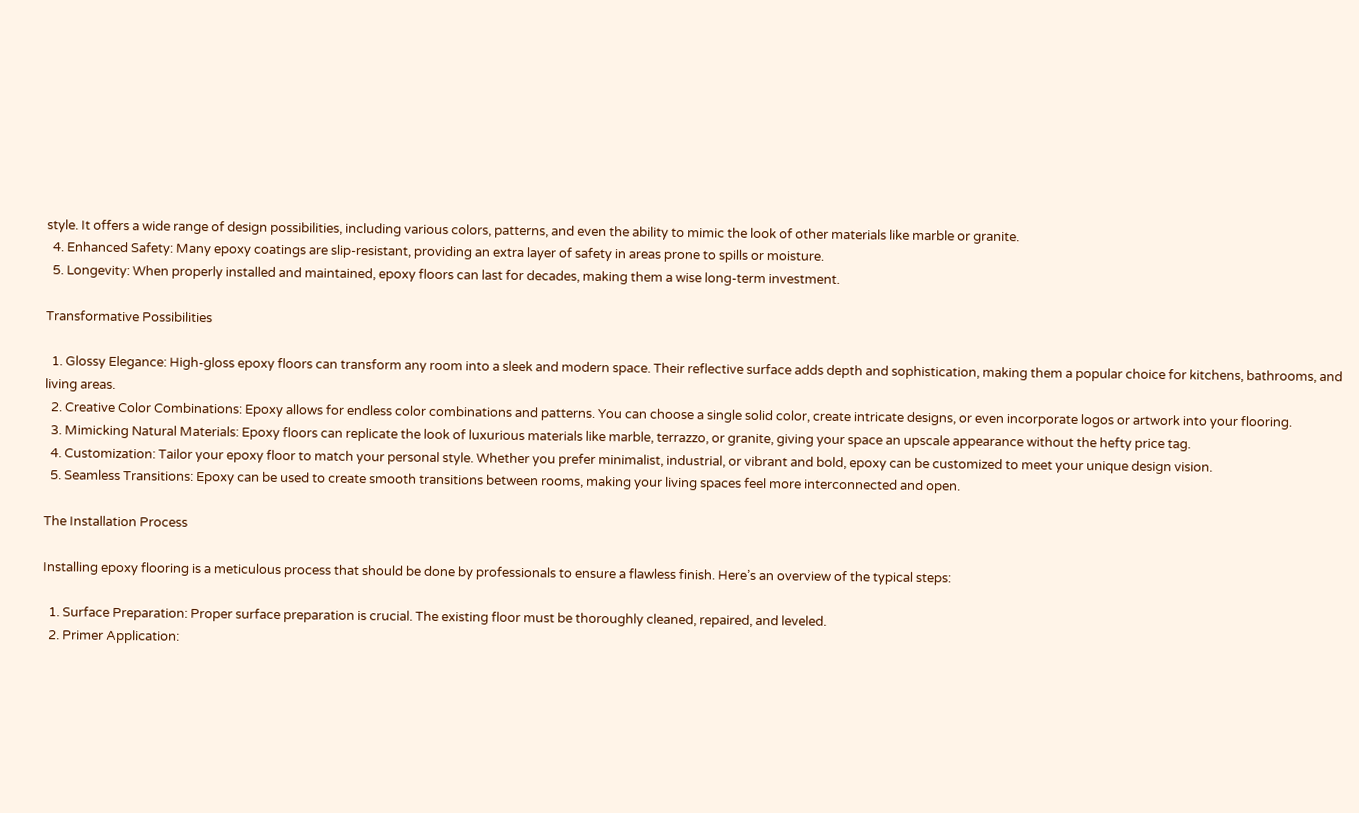style. It offers a wide range of design possibilities, including various colors, patterns, and even the ability to mimic the look of other materials like marble or granite.
  4. Enhanced Safety: Many epoxy coatings are slip-resistant, providing an extra layer of safety in areas prone to spills or moisture.
  5. Longevity: When properly installed and maintained, epoxy floors can last for decades, making them a wise long-term investment.

Transformative Possibilities

  1. Glossy Elegance: High-gloss epoxy floors can transform any room into a sleek and modern space. Their reflective surface adds depth and sophistication, making them a popular choice for kitchens, bathrooms, and living areas.
  2. Creative Color Combinations: Epoxy allows for endless color combinations and patterns. You can choose a single solid color, create intricate designs, or even incorporate logos or artwork into your flooring.
  3. Mimicking Natural Materials: Epoxy floors can replicate the look of luxurious materials like marble, terrazzo, or granite, giving your space an upscale appearance without the hefty price tag.
  4. Customization: Tailor your epoxy floor to match your personal style. Whether you prefer minimalist, industrial, or vibrant and bold, epoxy can be customized to meet your unique design vision.
  5. Seamless Transitions: Epoxy can be used to create smooth transitions between rooms, making your living spaces feel more interconnected and open.

The Installation Process

Installing epoxy flooring is a meticulous process that should be done by professionals to ensure a flawless finish. Here’s an overview of the typical steps:

  1. Surface Preparation: Proper surface preparation is crucial. The existing floor must be thoroughly cleaned, repaired, and leveled.
  2. Primer Application: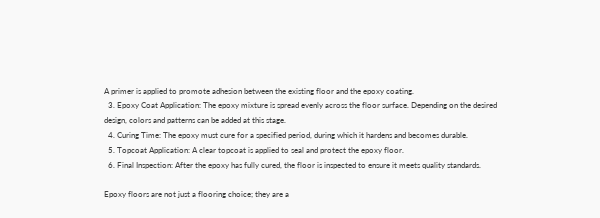A primer is applied to promote adhesion between the existing floor and the epoxy coating.
  3. Epoxy Coat Application: The epoxy mixture is spread evenly across the floor surface. Depending on the desired design, colors and patterns can be added at this stage.
  4. Curing Time: The epoxy must cure for a specified period, during which it hardens and becomes durable.
  5. Topcoat Application: A clear topcoat is applied to seal and protect the epoxy floor.
  6. Final Inspection: After the epoxy has fully cured, the floor is inspected to ensure it meets quality standards.

Epoxy floors are not just a flooring choice; they are a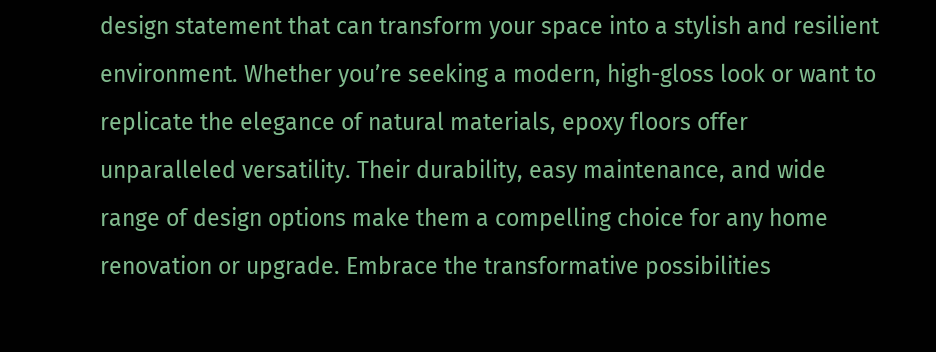design statement that can transform your space into a stylish and resilient environment. Whether you’re seeking a modern, high-gloss look or want to replicate the elegance of natural materials, epoxy floors offer unparalleled versatility. Their durability, easy maintenance, and wide range of design options make them a compelling choice for any home renovation or upgrade. Embrace the transformative possibilities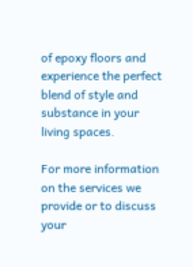of epoxy floors and experience the perfect blend of style and substance in your living spaces.

For more information on the services we provide or to discuss your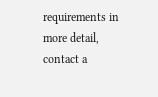requirements in more detail, contact a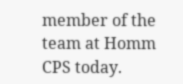member of the team at Homm CPS today.